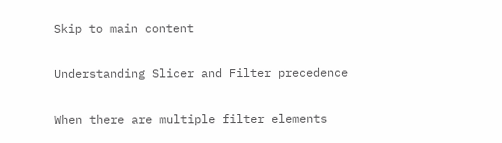Skip to main content

Understanding Slicer and Filter precedence

When there are multiple filter elements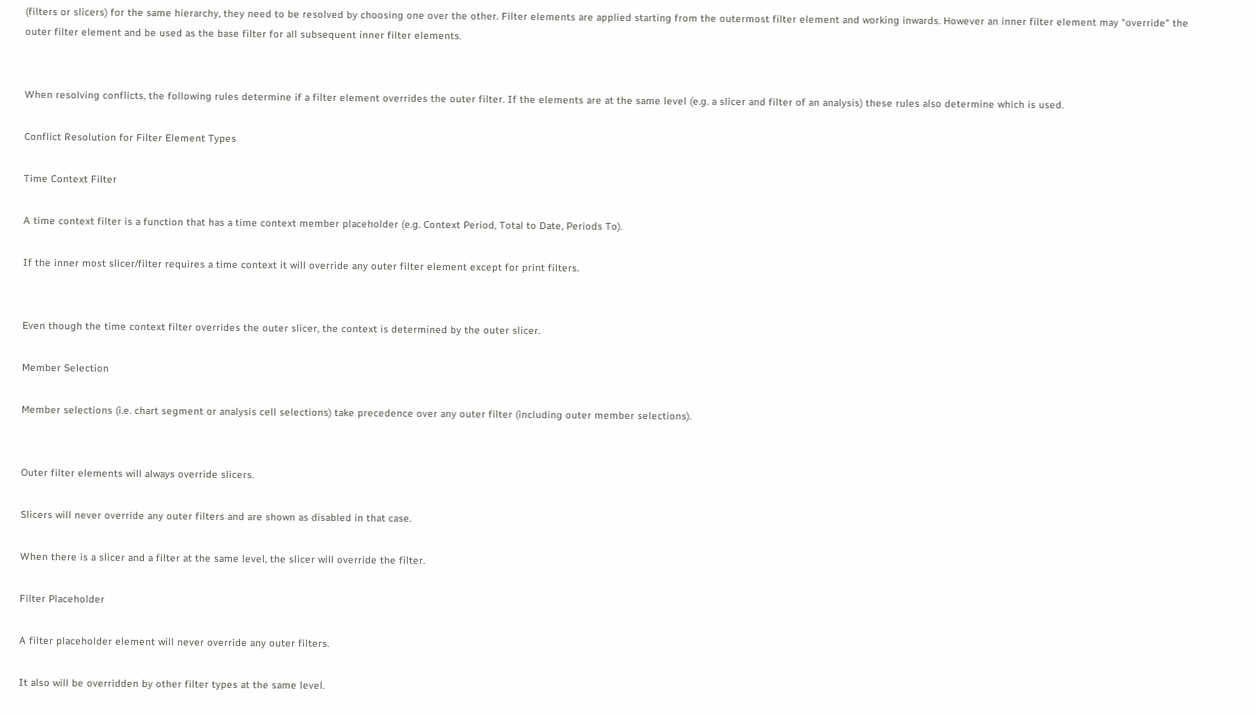(filters or slicers) for the same hierarchy, they need to be resolved by choosing one over the other. Filter elements are applied starting from the outermost filter element and working inwards. However an inner filter element may "override" the outer filter element and be used as the base filter for all subsequent inner filter elements.


When resolving conflicts, the following rules determine if a filter element overrides the outer filter. If the elements are at the same level (e.g. a slicer and filter of an analysis) these rules also determine which is used.

Conflict Resolution for Filter Element Types

Time Context Filter

A time context filter is a function that has a time context member placeholder (e.g. Context Period, Total to Date, Periods To).

If the inner most slicer/filter requires a time context it will override any outer filter element except for print filters.


Even though the time context filter overrides the outer slicer, the context is determined by the outer slicer.

Member Selection

Member selections (i.e. chart segment or analysis cell selections) take precedence over any outer filter (including outer member selections).


Outer filter elements will always override slicers.

Slicers will never override any outer filters and are shown as disabled in that case.

When there is a slicer and a filter at the same level, the slicer will override the filter.

Filter Placeholder

A filter placeholder element will never override any outer filters.

It also will be overridden by other filter types at the same level.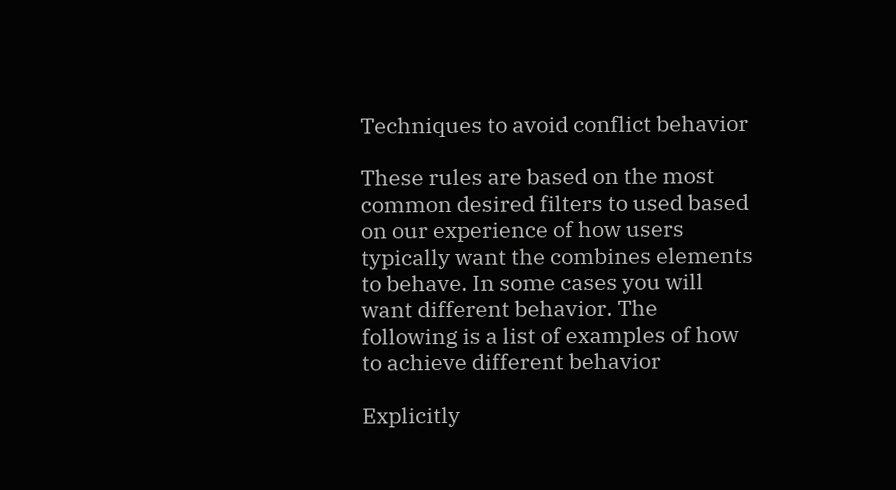Techniques to avoid conflict behavior

These rules are based on the most common desired filters to used based on our experience of how users typically want the combines elements to behave. In some cases you will want different behavior. The following is a list of examples of how to achieve different behavior

Explicitly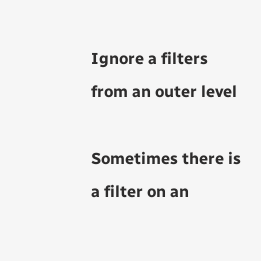Ignore a filters from an outer level

Sometimes there is a filter on an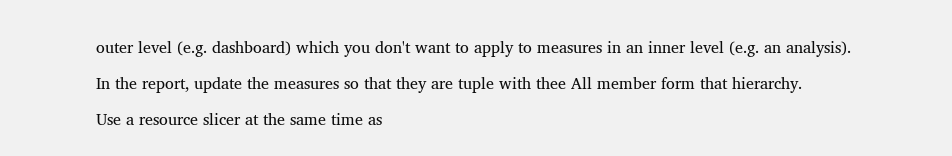outer level (e.g. dashboard) which you don't want to apply to measures in an inner level (e.g. an analysis).

In the report, update the measures so that they are tuple with thee All member form that hierarchy.

Use a resource slicer at the same time as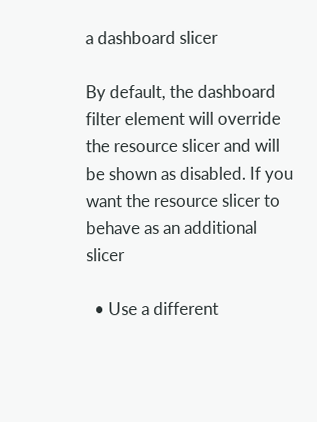a dashboard slicer

By default, the dashboard filter element will override the resource slicer and will be shown as disabled. If you want the resource slicer to behave as an additional slicer

  • Use a different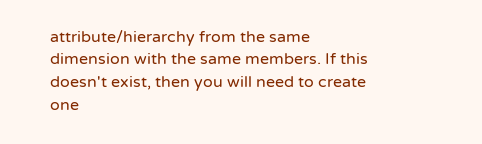attribute/hierarchy from the same dimension with the same members. If this doesn't exist, then you will need to create one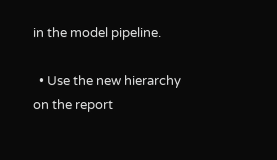in the model pipeline.

  • Use the new hierarchy on the report